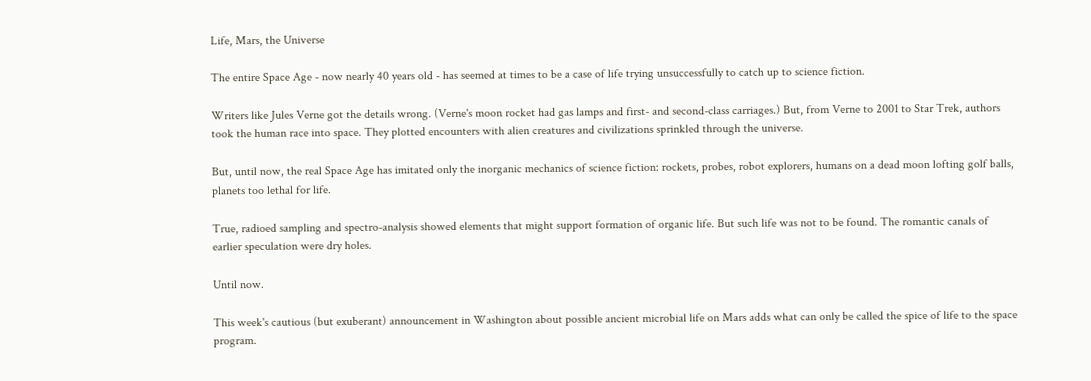Life, Mars, the Universe

The entire Space Age - now nearly 40 years old - has seemed at times to be a case of life trying unsuccessfully to catch up to science fiction.

Writers like Jules Verne got the details wrong. (Verne's moon rocket had gas lamps and first- and second-class carriages.) But, from Verne to 2001 to Star Trek, authors took the human race into space. They plotted encounters with alien creatures and civilizations sprinkled through the universe.

But, until now, the real Space Age has imitated only the inorganic mechanics of science fiction: rockets, probes, robot explorers, humans on a dead moon lofting golf balls, planets too lethal for life.

True, radioed sampling and spectro-analysis showed elements that might support formation of organic life. But such life was not to be found. The romantic canals of earlier speculation were dry holes.

Until now.

This week's cautious (but exuberant) announcement in Washington about possible ancient microbial life on Mars adds what can only be called the spice of life to the space program.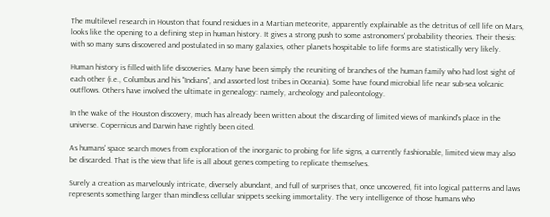The multilevel research in Houston that found residues in a Martian meteorite, apparently explainable as the detritus of cell life on Mars, looks like the opening to a defining step in human history. It gives a strong push to some astronomers' probability theories. Their thesis: with so many suns discovered and postulated in so many galaxies, other planets hospitable to life forms are statistically very likely.

Human history is filled with life discoveries. Many have been simply the reuniting of branches of the human family who had lost sight of each other (i.e., Columbus and his "Indians", and assorted lost tribes in Oceania). Some have found microbial life near sub-sea volcanic outflows. Others have involved the ultimate in genealogy: namely, archeology and paleontology.

In the wake of the Houston discovery, much has already been written about the discarding of limited views of mankind's place in the universe. Copernicus and Darwin have rightly been cited.

As humans' space search moves from exploration of the inorganic to probing for life signs, a currently fashionable, limited view may also be discarded. That is the view that life is all about genes competing to replicate themselves.

Surely a creation as marvelously intricate, diversely abundant, and full of surprises that, once uncovered, fit into logical patterns and laws represents something larger than mindless cellular snippets seeking immortality. The very intelligence of those humans who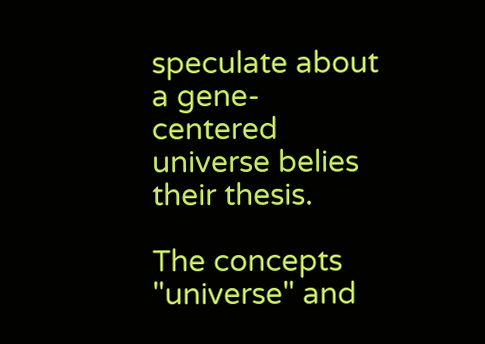speculate about a gene-centered universe belies their thesis.

The concepts "universe" and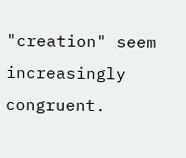"creation" seem increasingly congruent.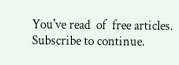You've read  of  free articles. Subscribe to continue.